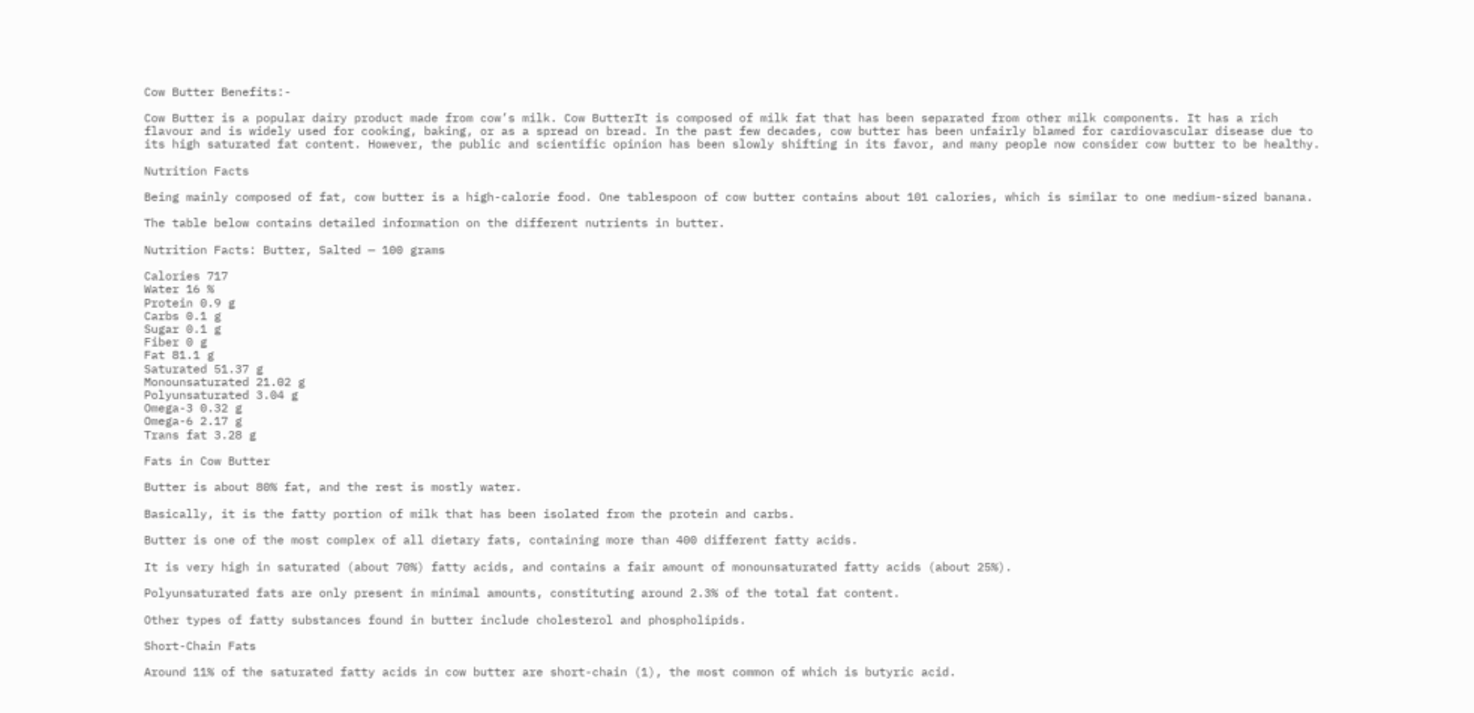Cow Butter Benefits:-

Cow Butter is a popular dairy product made from cow’s milk. Cow ButterIt is composed of milk fat that has been separated from other milk components. It has a rich flavour and is widely used for cooking, baking, or as a spread on bread. In the past few decades, cow butter has been unfairly blamed for cardiovascular disease due to its high saturated fat content. However, the public and scientific opinion has been slowly shifting in its favor, and many people now consider cow butter to be healthy.

Nutrition Facts

Being mainly composed of fat, cow butter is a high-calorie food. One tablespoon of cow butter contains about 101 calories, which is similar to one medium-sized banana.

The table below contains detailed information on the different nutrients in butter.

Nutrition Facts: Butter, Salted — 100 grams

Calories 717
Water 16 %
Protein 0.9 g
Carbs 0.1 g
Sugar 0.1 g
Fiber 0 g
Fat 81.1 g
Saturated 51.37 g
Monounsaturated 21.02 g
Polyunsaturated 3.04 g
Omega-3 0.32 g
Omega-6 2.17 g
Trans fat 3.28 g

Fats in Cow Butter

Butter is about 80% fat, and the rest is mostly water.

Basically, it is the fatty portion of milk that has been isolated from the protein and carbs.

Butter is one of the most complex of all dietary fats, containing more than 400 different fatty acids.

It is very high in saturated (about 70%) fatty acids, and contains a fair amount of monounsaturated fatty acids (about 25%).

Polyunsaturated fats are only present in minimal amounts, constituting around 2.3% of the total fat content.

Other types of fatty substances found in butter include cholesterol and phospholipids.

Short-Chain Fats

Around 11% of the saturated fatty acids in cow butter are short-chain (1), the most common of which is butyric acid.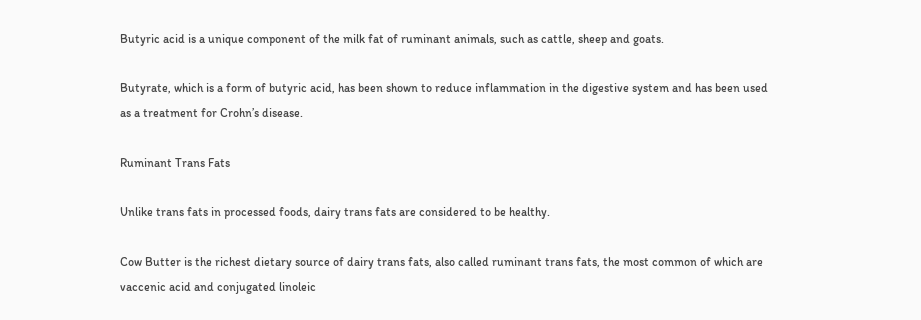Butyric acid is a unique component of the milk fat of ruminant animals, such as cattle, sheep and goats.

Butyrate, which is a form of butyric acid, has been shown to reduce inflammation in the digestive system and has been used as a treatment for Crohn’s disease.

Ruminant Trans Fats

Unlike trans fats in processed foods, dairy trans fats are considered to be healthy.

Cow Butter is the richest dietary source of dairy trans fats, also called ruminant trans fats, the most common of which are vaccenic acid and conjugated linoleic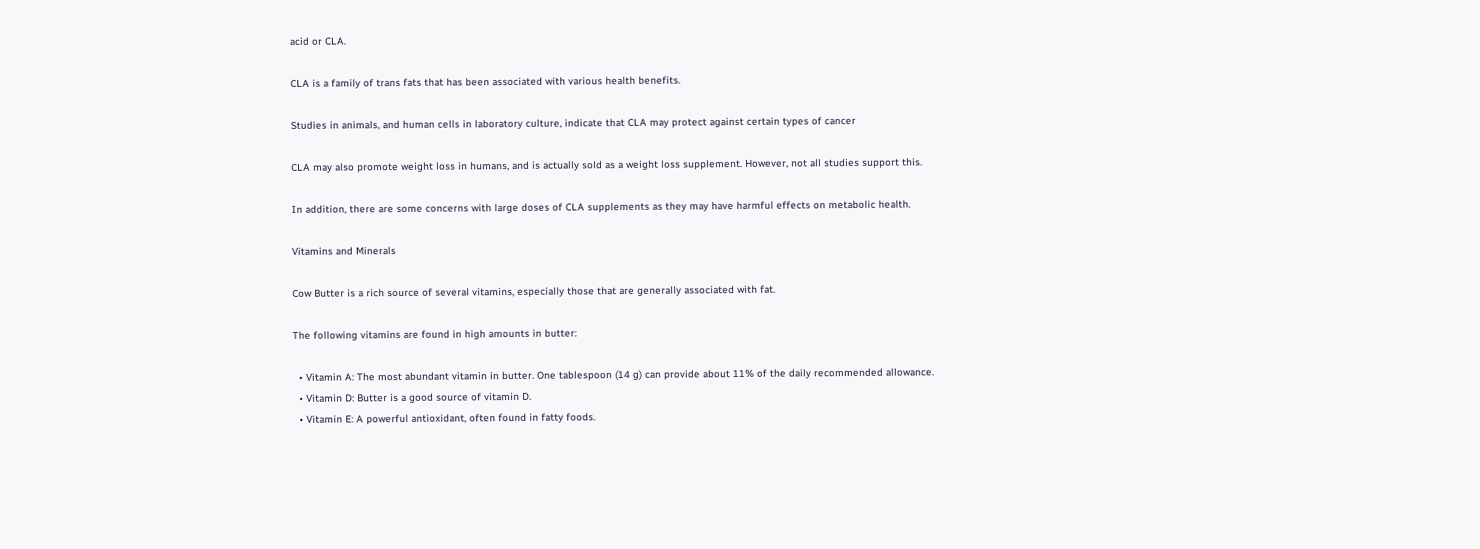acid or CLA.

CLA is a family of trans fats that has been associated with various health benefits.

Studies in animals, and human cells in laboratory culture, indicate that CLA may protect against certain types of cancer

CLA may also promote weight loss in humans, and is actually sold as a weight loss supplement. However, not all studies support this.

In addition, there are some concerns with large doses of CLA supplements as they may have harmful effects on metabolic health.

Vitamins and Minerals

Cow Butter is a rich source of several vitamins, especially those that are generally associated with fat.

The following vitamins are found in high amounts in butter:

  • Vitamin A: The most abundant vitamin in butter. One tablespoon (14 g) can provide about 11% of the daily recommended allowance.
  • Vitamin D: Butter is a good source of vitamin D.
  • Vitamin E: A powerful antioxidant, often found in fatty foods.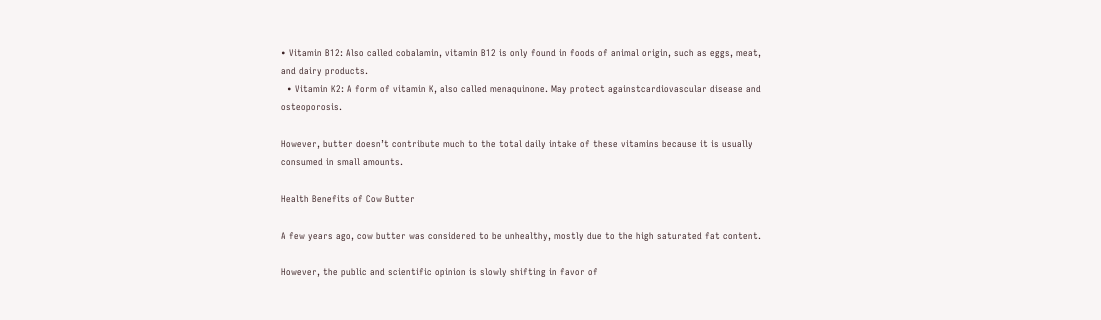• Vitamin B12: Also called cobalamin, vitamin B12 is only found in foods of animal origin, such as eggs, meat, and dairy products.
  • Vitamin K2: A form of vitamin K, also called menaquinone. May protect againstcardiovascular disease and osteoporosis.

However, butter doesn’t contribute much to the total daily intake of these vitamins because it is usually consumed in small amounts.

Health Benefits of Cow Butter

A few years ago, cow butter was considered to be unhealthy, mostly due to the high saturated fat content.

However, the public and scientific opinion is slowly shifting in favor of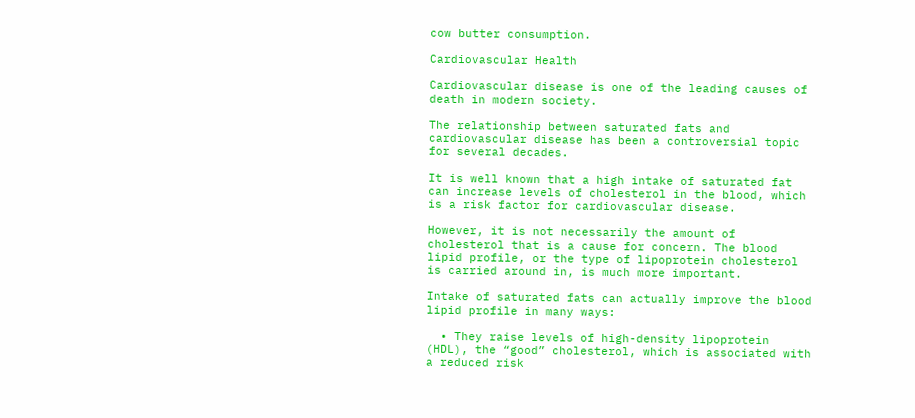cow butter consumption.

Cardiovascular Health

Cardiovascular disease is one of the leading causes of death in modern society.

The relationship between saturated fats and cardiovascular disease has been a controversial topic for several decades.

It is well known that a high intake of saturated fat can increase levels of cholesterol in the blood, which is a risk factor for cardiovascular disease.

However, it is not necessarily the amount of cholesterol that is a cause for concern. The blood lipid profile, or the type of lipoprotein cholesterol is carried around in, is much more important.

Intake of saturated fats can actually improve the blood lipid profile in many ways:

  • They raise levels of high-density lipoprotein (HDL), the “good” cholesterol, which is associated with a reduced risk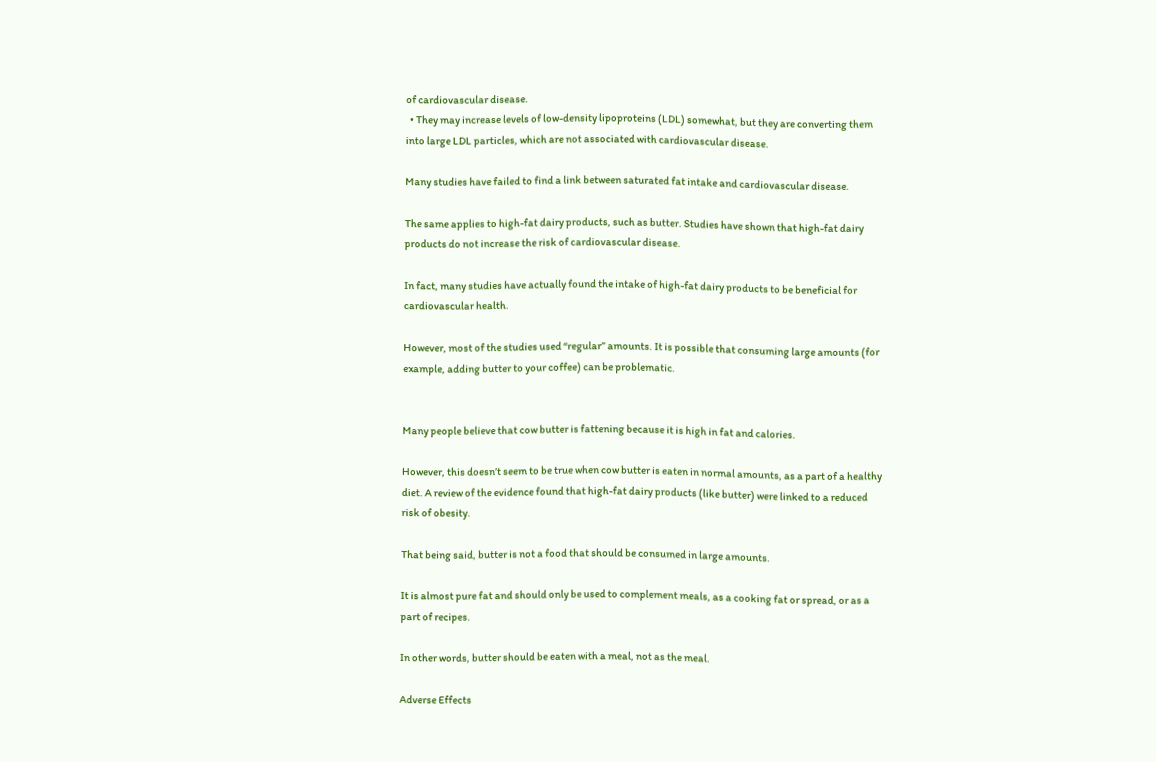of cardiovascular disease.
  • They may increase levels of low-density lipoproteins (LDL) somewhat, but they are converting them into large LDL particles, which are not associated with cardiovascular disease.

Many studies have failed to find a link between saturated fat intake and cardiovascular disease.

The same applies to high-fat dairy products, such as butter. Studies have shown that high-fat dairy products do not increase the risk of cardiovascular disease.

In fact, many studies have actually found the intake of high-fat dairy products to be beneficial for cardiovascular health.

However, most of the studies used “regular” amounts. It is possible that consuming large amounts (for example, adding butter to your coffee) can be problematic.


Many people believe that cow butter is fattening because it is high in fat and calories.

However, this doesn’t seem to be true when cow butter is eaten in normal amounts, as a part of a healthy diet. A review of the evidence found that high-fat dairy products (like butter) were linked to a reduced risk of obesity.

That being said, butter is not a food that should be consumed in large amounts.

It is almost pure fat and should only be used to complement meals, as a cooking fat or spread, or as a part of recipes.

In other words, butter should be eaten with a meal, not as the meal.

Adverse Effects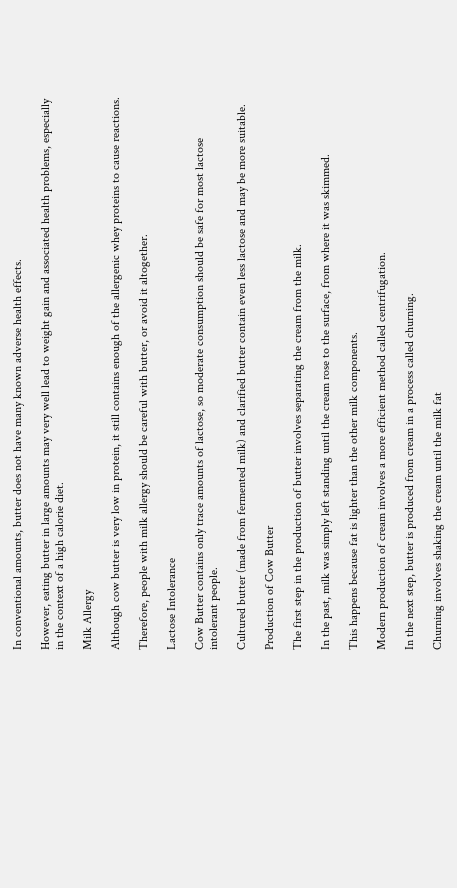In conventional amounts, butter does not have many known adverse health effects.

However, eating butter in large amounts may very well lead to weight gain and associated health problems, especially in the context of a high calorie diet.

Milk Allergy

Although cow butter is very low in protein, it still contains enough of the allergenic whey proteins to cause reactions.

Therefore, people with milk allergy should be careful with butter, or avoid it altogether.

Lactose Intolerance

Cow Butter contains only trace amounts of lactose, so moderate consumption should be safe for most lactose intolerant people.

Cultured butter (made from fermented milk) and clarified butter contain even less lactose and may be more suitable.

Production of Cow Butter

The first step in the production of butter involves separating the cream from the milk.

In the past, milk was simply left standing until the cream rose to the surface, from where it was skimmed.

This happens because fat is lighter than the other milk components.

Modern production of cream involves a more efficient method called centrifugation.

In the next step, butter is produced from cream in a process called churning.

Churning involves shaking the cream until the milk fat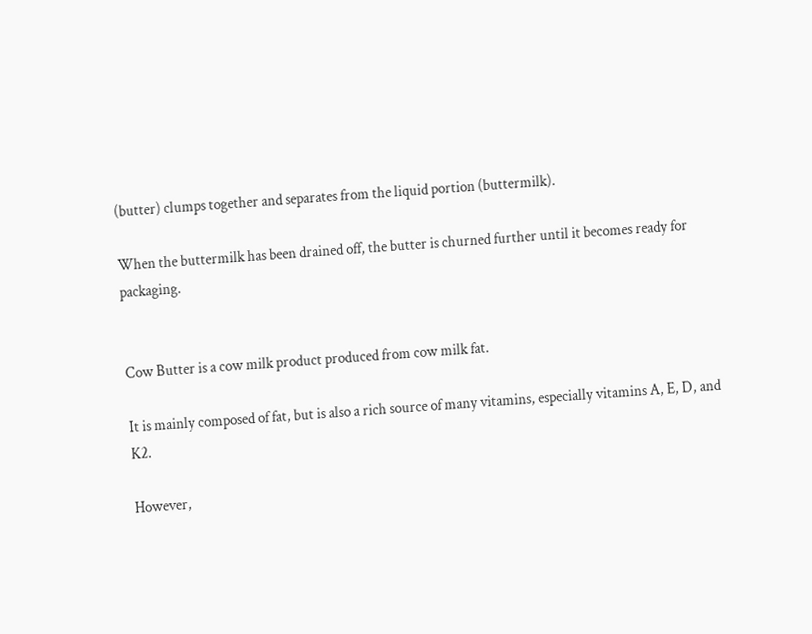(butter) clumps together and separates from the liquid portion (buttermilk).

When the buttermilk has been drained off, the butter is churned further until it becomes ready for packaging.


Cow Butter is a cow milk product produced from cow milk fat.

It is mainly composed of fat, but is also a rich source of many vitamins, especially vitamins A, E, D, and K2.

However,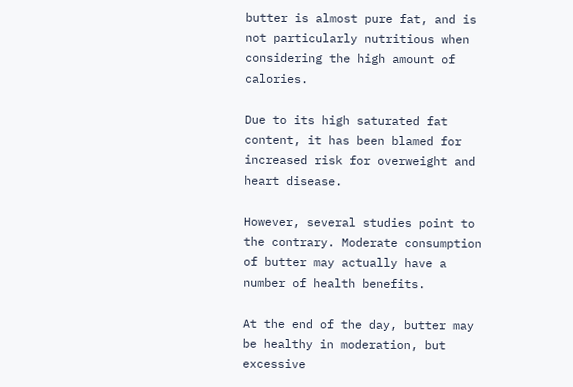butter is almost pure fat, and is not particularly nutritious when considering the high amount of calories.

Due to its high saturated fat content, it has been blamed for increased risk for overweight and heart disease.

However, several studies point to the contrary. Moderate consumption of butter may actually have a number of health benefits.

At the end of the day, butter may be healthy in moderation, but excessive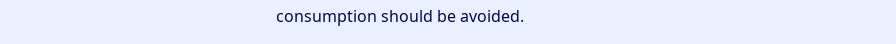consumption should be avoided.